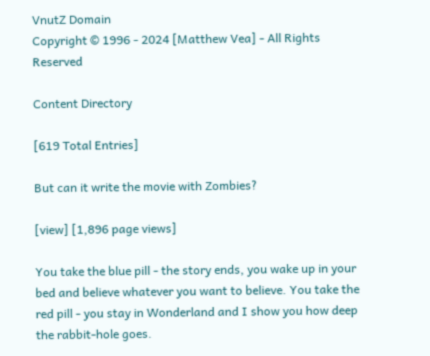VnutZ Domain
Copyright © 1996 - 2024 [Matthew Vea] - All Rights Reserved

Content Directory

[619 Total Entries]

But can it write the movie with Zombies?

[view] [1,896 page views]

You take the blue pill - the story ends, you wake up in your bed and believe whatever you want to believe. You take the red pill - you stay in Wonderland and I show you how deep the rabbit-hole goes.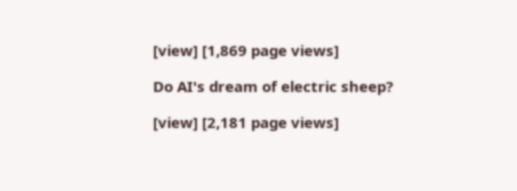[view] [1,869 page views]

Do AI's dream of electric sheep?

[view] [2,181 page views]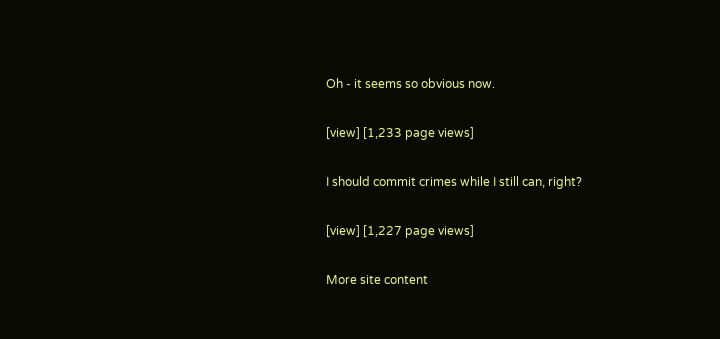Oh - it seems so obvious now.

[view] [1,233 page views]

I should commit crimes while I still can, right?

[view] [1,227 page views]

More site content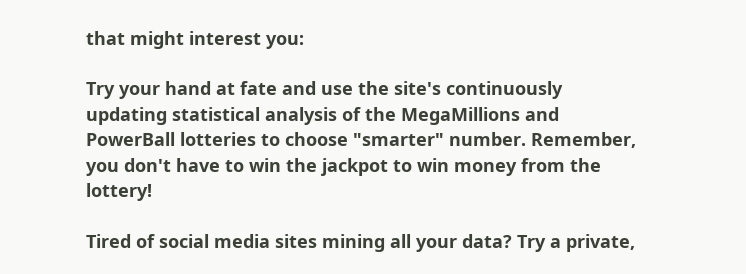that might interest you:

Try your hand at fate and use the site's continuously updating statistical analysis of the MegaMillions and PowerBall lotteries to choose "smarter" number. Remember, you don't have to win the jackpot to win money from the lottery!

Tired of social media sites mining all your data? Try a private,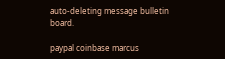auto-deleting message bulletin board.

paypal coinbase marcus